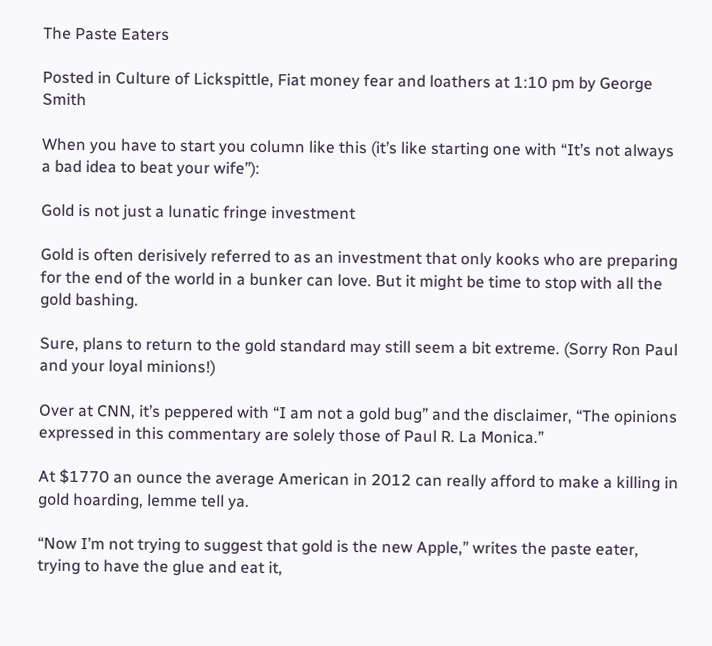The Paste Eaters

Posted in Culture of Lickspittle, Fiat money fear and loathers at 1:10 pm by George Smith

When you have to start you column like this (it’s like starting one with “It’s not always a bad idea to beat your wife”):

Gold is not just a lunatic fringe investment

Gold is often derisively referred to as an investment that only kooks who are preparing for the end of the world in a bunker can love. But it might be time to stop with all the gold bashing.

Sure, plans to return to the gold standard may still seem a bit extreme. (Sorry Ron Paul and your loyal minions!)

Over at CNN, it’s peppered with “I am not a gold bug” and the disclaimer, “The opinions expressed in this commentary are solely those of Paul R. La Monica.”

At $1770 an ounce the average American in 2012 can really afford to make a killing in gold hoarding, lemme tell ya.

“Now I’m not trying to suggest that gold is the new Apple,” writes the paste eater, trying to have the glue and eat it,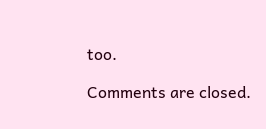too.

Comments are closed.